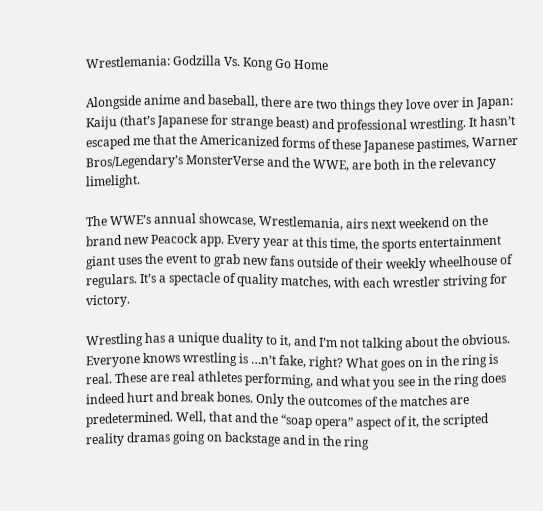Wrestlemania: Godzilla Vs. Kong Go Home

Alongside anime and baseball, there are two things they love over in Japan: Kaiju (that’s Japanese for strange beast) and professional wrestling. It hasn’t escaped me that the Americanized forms of these Japanese pastimes, Warner Bros/Legendary’s MonsterVerse and the WWE, are both in the relevancy limelight.

The WWE’s annual showcase, Wrestlemania, airs next weekend on the brand new Peacock app. Every year at this time, the sports entertainment giant uses the event to grab new fans outside of their weekly wheelhouse of regulars. It’s a spectacle of quality matches, with each wrestler striving for victory.

Wrestling has a unique duality to it, and I’m not talking about the obvious. Everyone knows wrestling is …n’t fake, right? What goes on in the ring is real. These are real athletes performing, and what you see in the ring does indeed hurt and break bones. Only the outcomes of the matches are predetermined. Well, that and the “soap opera” aspect of it, the scripted reality dramas going on backstage and in the ring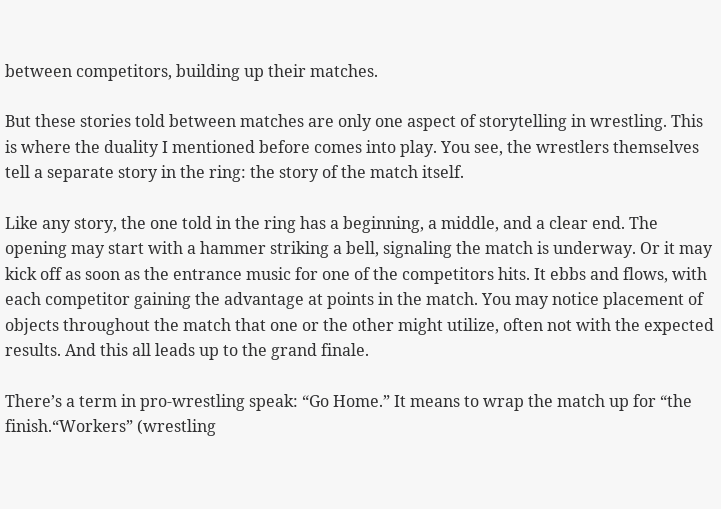between competitors, building up their matches.

But these stories told between matches are only one aspect of storytelling in wrestling. This is where the duality I mentioned before comes into play. You see, the wrestlers themselves tell a separate story in the ring: the story of the match itself.

Like any story, the one told in the ring has a beginning, a middle, and a clear end. The opening may start with a hammer striking a bell, signaling the match is underway. Or it may kick off as soon as the entrance music for one of the competitors hits. It ebbs and flows, with each competitor gaining the advantage at points in the match. You may notice placement of objects throughout the match that one or the other might utilize, often not with the expected results. And this all leads up to the grand finale.

There’s a term in pro-wrestling speak: “Go Home.” It means to wrap the match up for “the finish.“Workers” (wrestling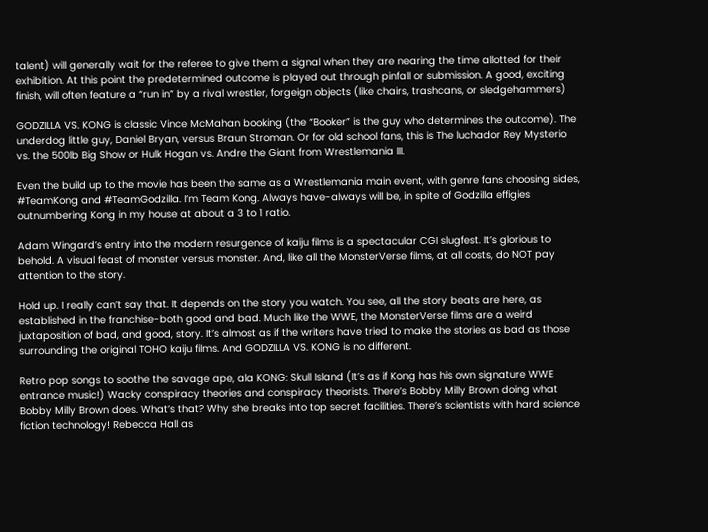talent) will generally wait for the referee to give them a signal when they are nearing the time allotted for their exhibition. At this point the predetermined outcome is played out through pinfall or submission. A good, exciting finish, will often feature a “run in” by a rival wrestler, forgeign objects (like chairs, trashcans, or sledgehammers)

GODZILLA VS. KONG is classic Vince McMahan booking (the “Booker” is the guy who determines the outcome). The underdog little guy, Daniel Bryan, versus Braun Stroman. Or for old school fans, this is The luchador Rey Mysterio vs. the 500lb Big Show or Hulk Hogan vs. Andre the Giant from Wrestlemania III.

Even the build up to the movie has been the same as a Wrestlemania main event, with genre fans choosing sides, #TeamKong and #TeamGodzilla. I’m Team Kong. Always have-always will be, in spite of Godzilla effigies outnumbering Kong in my house at about a 3 to 1 ratio.

Adam Wingard’s entry into the modern resurgence of kaiju films is a spectacular CGI slugfest. It’s glorious to behold. A visual feast of monster versus monster. And, like all the MonsterVerse films, at all costs, do NOT pay attention to the story.

Hold up. I really can’t say that. It depends on the story you watch. You see, all the story beats are here, as established in the franchise-both good and bad. Much like the WWE, the MonsterVerse films are a weird juxtaposition of bad, and good, story. It’s almost as if the writers have tried to make the stories as bad as those surrounding the original TOHO kaiju films. And GODZILLA VS. KONG is no different.

Retro pop songs to soothe the savage ape, ala KONG: Skull Island (It’s as if Kong has his own signature WWE entrance music!) Wacky conspiracy theories and conspiracy theorists. There’s Bobby Milly Brown doing what Bobby Milly Brown does. What’s that? Why she breaks into top secret facilities. There’s scientists with hard science fiction technology! Rebecca Hall as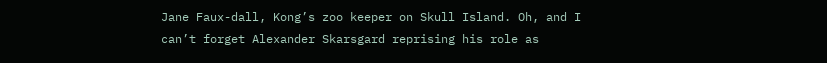Jane Faux-dall, Kong’s zoo keeper on Skull Island. Oh, and I can’t forget Alexander Skarsgard reprising his role as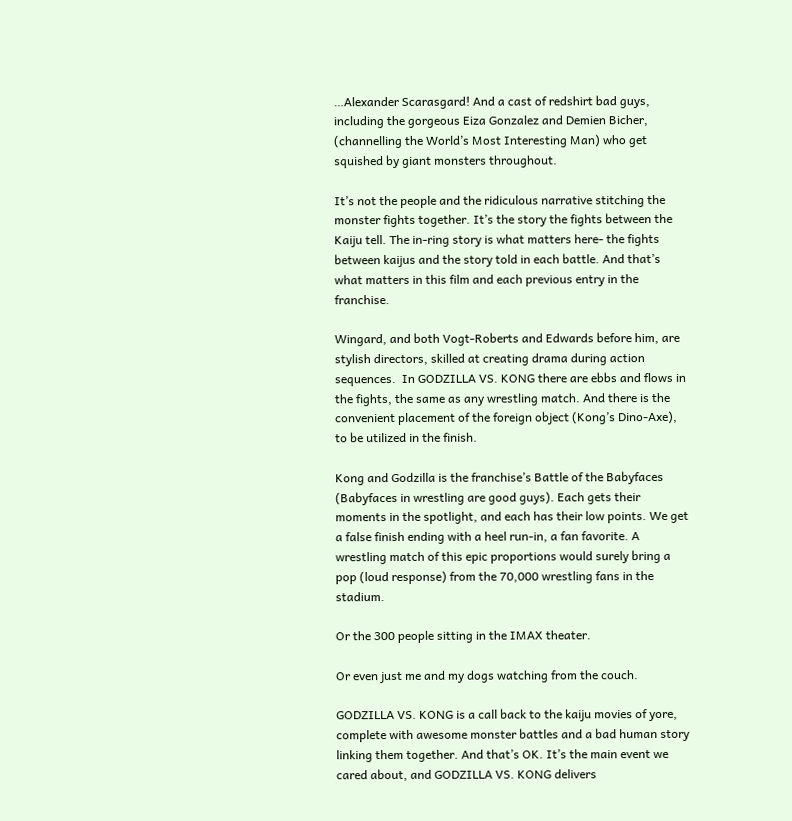…Alexander Scarasgard! And a cast of redshirt bad guys, including the gorgeous Eiza Gonzalez and Demien Bicher, (channelling the World’s Most Interesting Man) who get squished by giant monsters throughout.

It’s not the people and the ridiculous narrative stitching the monster fights together. It’s the story the fights between the Kaiju tell. The in-ring story is what matters here- the fights between kaijus and the story told in each battle. And that’s what matters in this film and each previous entry in the franchise.

Wingard, and both Vogt-Roberts and Edwards before him, are stylish directors, skilled at creating drama during action sequences.  In GODZILLA VS. KONG there are ebbs and flows in the fights, the same as any wrestling match. And there is the convenient placement of the foreign object (Kong’s Dino-Axe), to be utilized in the finish.

Kong and Godzilla is the franchise’s Battle of the Babyfaces (Babyfaces in wrestling are good guys). Each gets their moments in the spotlight, and each has their low points. We get a false finish ending with a heel run-in, a fan favorite. A wrestling match of this epic proportions would surely bring a pop (loud response) from the 70,000 wrestling fans in the stadium.

Or the 300 people sitting in the IMAX theater.

Or even just me and my dogs watching from the couch.

GODZILLA VS. KONG is a call back to the kaiju movies of yore, complete with awesome monster battles and a bad human story linking them together. And that’s OK. It’s the main event we cared about, and GODZILLA VS. KONG delivers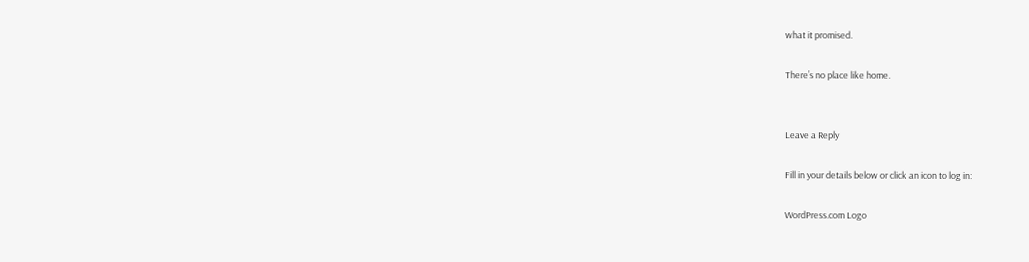what it promised.

There’s no place like home.


Leave a Reply

Fill in your details below or click an icon to log in:

WordPress.com Logo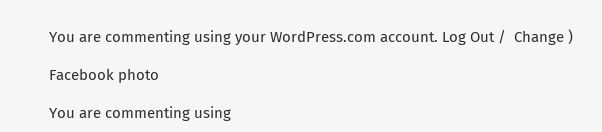You are commenting using your WordPress.com account. Log Out /  Change )

Facebook photo

You are commenting using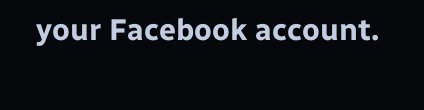your Facebook account.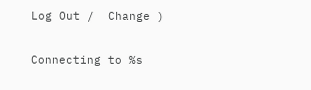Log Out /  Change )

Connecting to %s